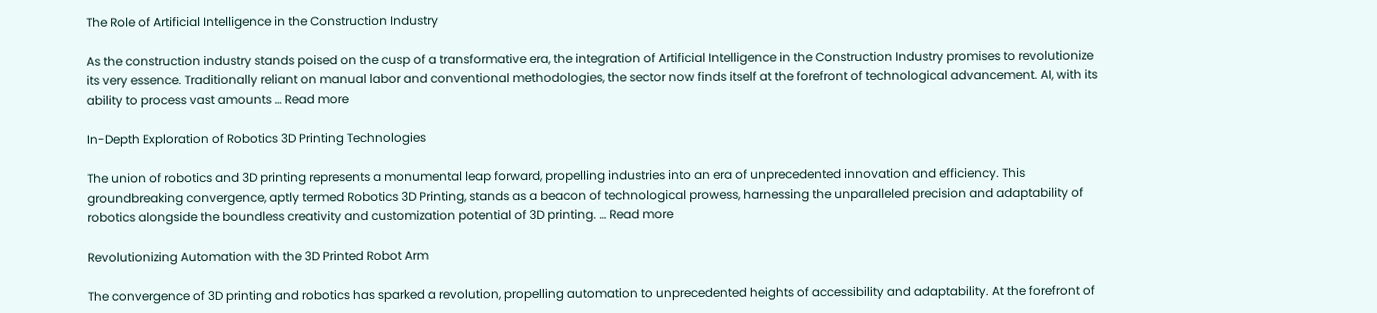The Role of Artificial Intelligence in the Construction Industry

As the construction industry stands poised on the cusp of a transformative era, the integration of Artificial Intelligence in the Construction Industry promises to revolutionize its very essence. Traditionally reliant on manual labor and conventional methodologies, the sector now finds itself at the forefront of technological advancement. AI, with its ability to process vast amounts … Read more

In-Depth Exploration of Robotics 3D Printing Technologies

The union of robotics and 3D printing represents a monumental leap forward, propelling industries into an era of unprecedented innovation and efficiency. This groundbreaking convergence, aptly termed Robotics 3D Printing, stands as a beacon of technological prowess, harnessing the unparalleled precision and adaptability of robotics alongside the boundless creativity and customization potential of 3D printing. … Read more

Revolutionizing Automation with the 3D Printed Robot Arm

The convergence of 3D printing and robotics has sparked a revolution, propelling automation to unprecedented heights of accessibility and adaptability. At the forefront of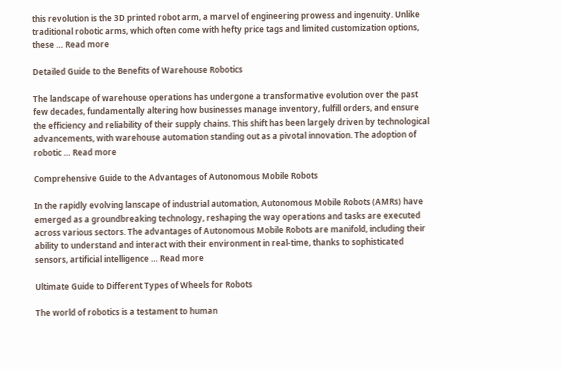this revolution is the 3D printed robot arm, a marvel of engineering prowess and ingenuity. Unlike traditional robotic arms, which often come with hefty price tags and limited customization options, these … Read more

Detailed Guide to the Benefits of Warehouse Robotics

The landscape of warehouse operations has undergone a transformative evolution over the past few decades, fundamentally altering how businesses manage inventory, fulfill orders, and ensure the efficiency and reliability of their supply chains. This shift has been largely driven by technological advancements, with warehouse automation standing out as a pivotal innovation. The adoption of robotic … Read more

Comprehensive Guide to the Advantages of Autonomous Mobile Robots

In the rapidly evolving lanscape of industrial automation, Autonomous Mobile Robots (AMRs) have emerged as a groundbreaking technology, reshaping the way operations and tasks are executed across various sectors. The advantages of Autonomous Mobile Robots are manifold, including their ability to understand and interact with their environment in real-time, thanks to sophisticated sensors, artificial intelligence … Read more

Ultimate Guide to Different Types of Wheels for Robots

The world of robotics is a testament to human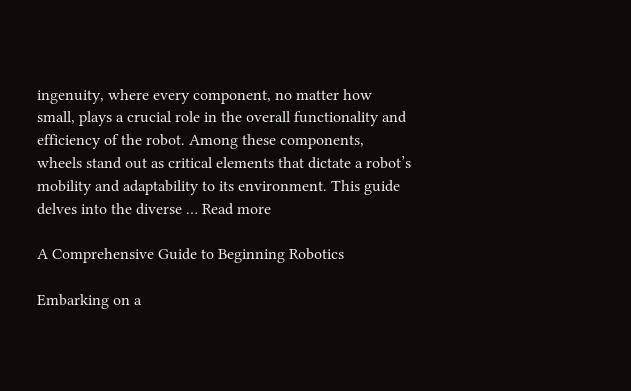ingenuity, where every component, no matter how small, plays a crucial role in the overall functionality and efficiency of the robot. Among these components, wheels stand out as critical elements that dictate a robot’s mobility and adaptability to its environment. This guide delves into the diverse … Read more

A Comprehensive Guide to Beginning Robotics

Embarking on a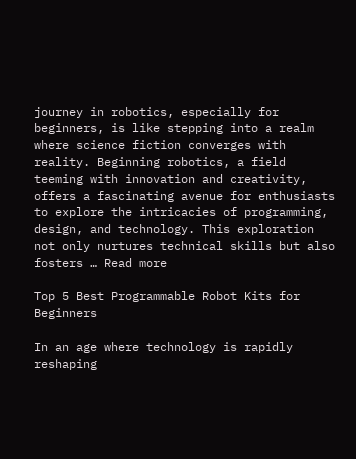journey in robotics, especially for beginners, is like stepping into a realm where science fiction converges with reality. Beginning robotics, a field teeming with innovation and creativity, offers a fascinating avenue for enthusiasts to explore the intricacies of programming, design, and technology. This exploration not only nurtures technical skills but also fosters … Read more

Top 5 Best Programmable Robot Kits for Beginners

In an age where technology is rapidly reshaping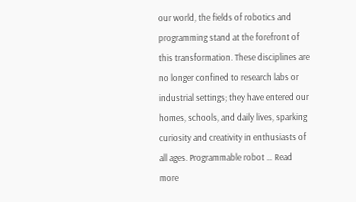our world, the fields of robotics and programming stand at the forefront of this transformation. These disciplines are no longer confined to research labs or industrial settings; they have entered our homes, schools, and daily lives, sparking curiosity and creativity in enthusiasts of all ages. Programmable robot … Read more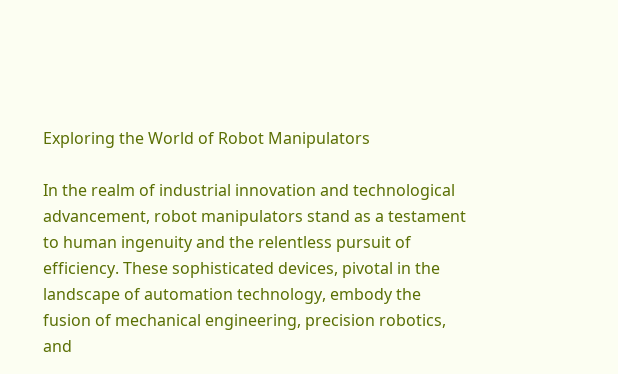Exploring the World of Robot Manipulators

In the realm of industrial innovation and technological advancement, robot manipulators stand as a testament to human ingenuity and the relentless pursuit of efficiency. These sophisticated devices, pivotal in the landscape of automation technology, embody the fusion of mechanical engineering, precision robotics, and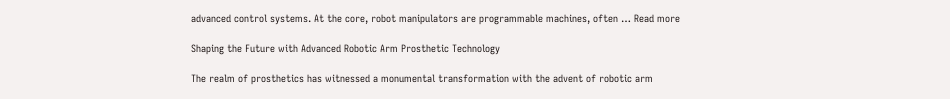advanced control systems. At the core, robot manipulators are programmable machines, often … Read more

Shaping the Future with Advanced Robotic Arm Prosthetic Technology

The realm of prosthetics has witnessed a monumental transformation with the advent of robotic arm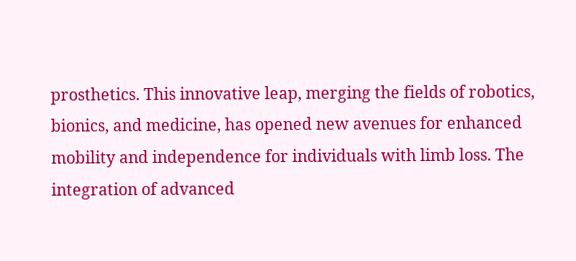prosthetics. This innovative leap, merging the fields of robotics, bionics, and medicine, has opened new avenues for enhanced mobility and independence for individuals with limb loss. The integration of advanced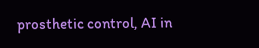prosthetic control, AI in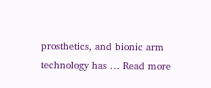prosthetics, and bionic arm technology has … Read more